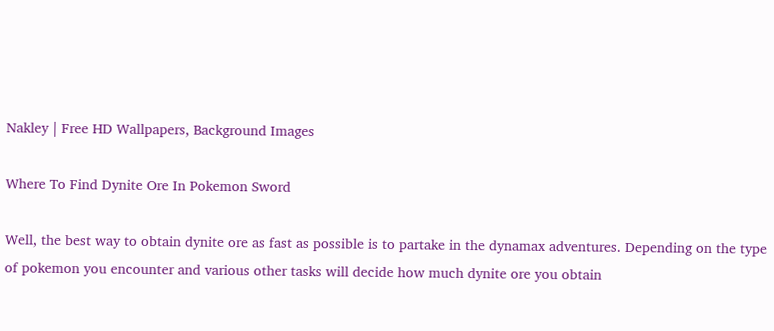Nakley | Free HD Wallpapers, Background Images

Where To Find Dynite Ore In Pokemon Sword

Well, the best way to obtain dynite ore as fast as possible is to partake in the dynamax adventures. Depending on the type of pokemon you encounter and various other tasks will decide how much dynite ore you obtain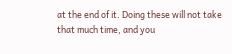at the end of it. Doing these will not take that much time, and you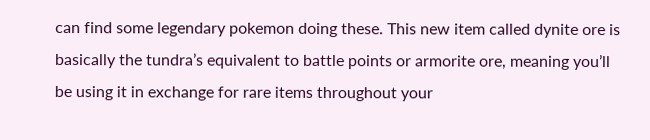can find some legendary pokemon doing these. This new item called dynite ore is basically the tundra’s equivalent to battle points or armorite ore, meaning you’ll be using it in exchange for rare items throughout your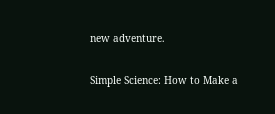new adventure.

Simple Science: How to Make a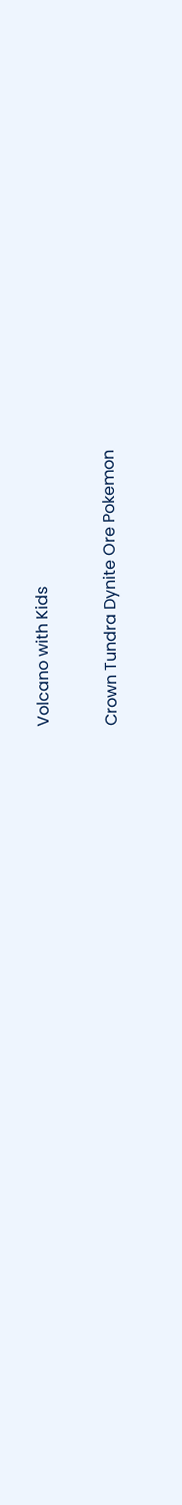Volcano with Kids

Crown Tundra Dynite Ore Pokemon